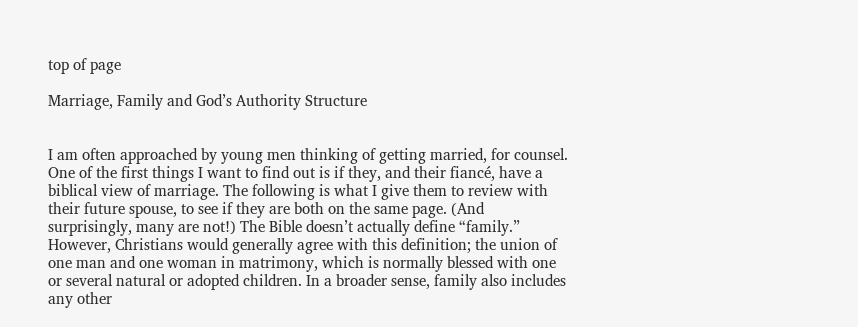top of page

Marriage, Family and God’s Authority Structure


I am often approached by young men thinking of getting married, for counsel. One of the first things I want to find out is if they, and their fiancé, have a biblical view of marriage. The following is what I give them to review with their future spouse, to see if they are both on the same page. (And surprisingly, many are not!) The Bible doesn’t actually define “family.” However, Christians would generally agree with this definition; the union of one man and one woman in matrimony, which is normally blessed with one or several natural or adopted children. In a broader sense, family also includes any other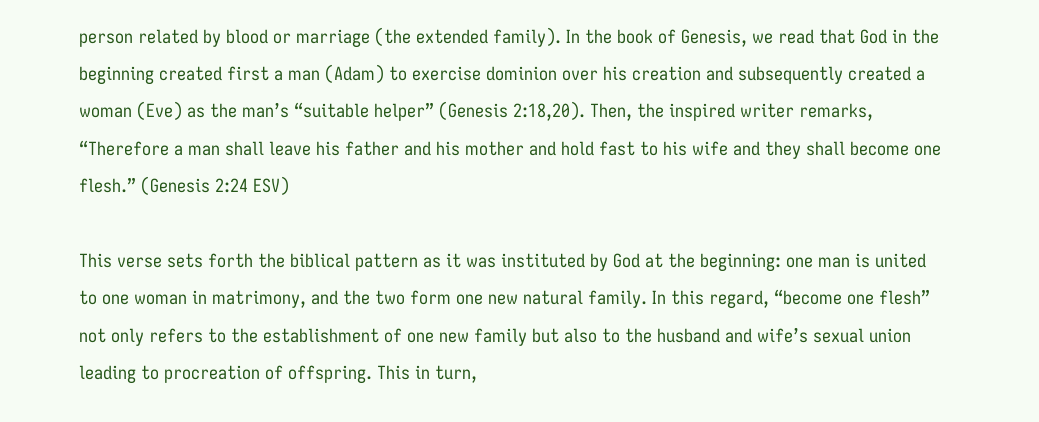person related by blood or marriage (the extended family). In the book of Genesis, we read that God in the beginning created first a man (Adam) to exercise dominion over his creation and subsequently created a woman (Eve) as the man’s “suitable helper” (Genesis 2:18,20). Then, the inspired writer remarks, “Therefore a man shall leave his father and his mother and hold fast to his wife and they shall become one flesh.” (Genesis 2:24 ESV)

This verse sets forth the biblical pattern as it was instituted by God at the beginning: one man is united to one woman in matrimony, and the two form one new natural family. In this regard, “become one flesh” not only refers to the establishment of one new family but also to the husband and wife’s sexual union leading to procreation of offspring. This in turn,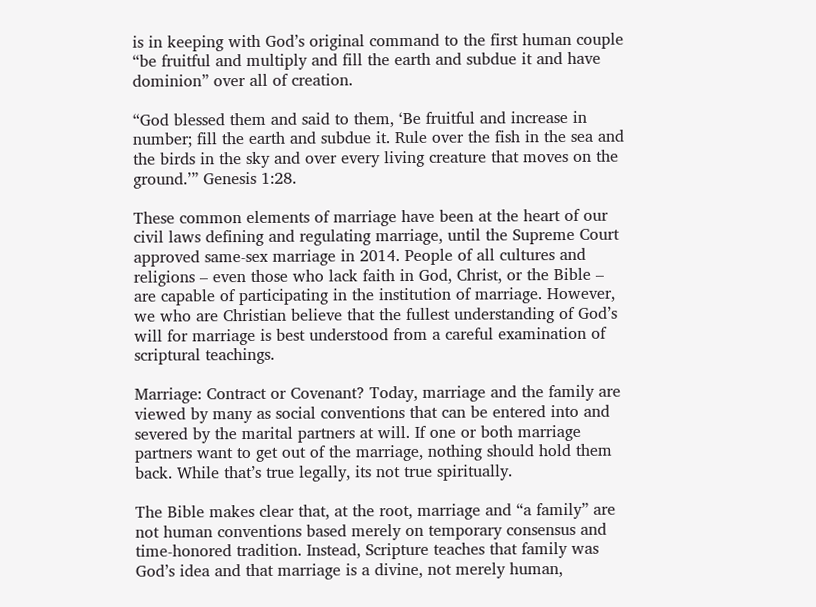is in keeping with God’s original command to the first human couple “be fruitful and multiply and fill the earth and subdue it and have dominion” over all of creation.

“God blessed them and said to them, ‘Be fruitful and increase in number; fill the earth and subdue it. Rule over the fish in the sea and the birds in the sky and over every living creature that moves on the ground.’” Genesis 1:28.

These common elements of marriage have been at the heart of our civil laws defining and regulating marriage, until the Supreme Court approved same-sex marriage in 2014. People of all cultures and religions – even those who lack faith in God, Christ, or the Bible – are capable of participating in the institution of marriage. However, we who are Christian believe that the fullest understanding of God’s will for marriage is best understood from a careful examination of scriptural teachings.

Marriage: Contract or Covenant? Today, marriage and the family are viewed by many as social conventions that can be entered into and severed by the marital partners at will. If one or both marriage partners want to get out of the marriage, nothing should hold them back. While that’s true legally, its not true spiritually.

The Bible makes clear that, at the root, marriage and “a family” are not human conventions based merely on temporary consensus and time-honored tradition. Instead, Scripture teaches that family was God’s idea and that marriage is a divine, not merely human,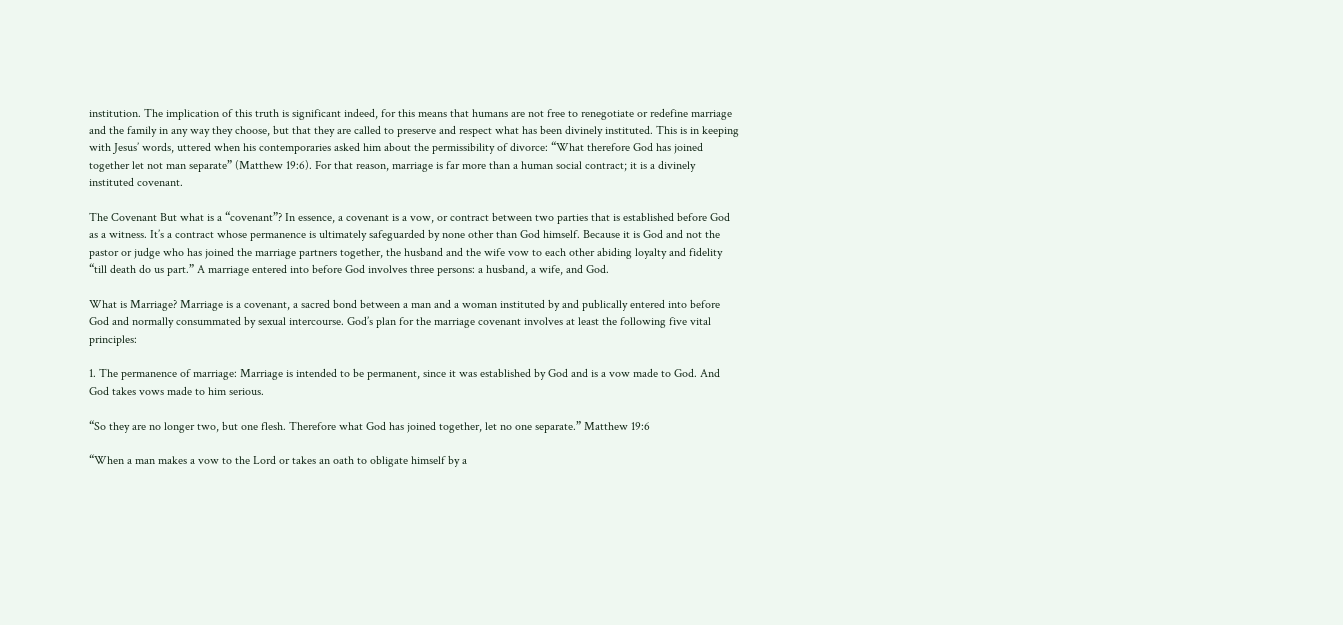institution. The implication of this truth is significant indeed, for this means that humans are not free to renegotiate or redefine marriage and the family in any way they choose, but that they are called to preserve and respect what has been divinely instituted. This is in keeping with Jesus’ words, uttered when his contemporaries asked him about the permissibility of divorce: “What therefore God has joined together let not man separate” (Matthew 19:6). For that reason, marriage is far more than a human social contract; it is a divinely instituted covenant.

The Covenant But what is a “covenant”? In essence, a covenant is a vow, or contract between two parties that is established before God as a witness. It’s a contract whose permanence is ultimately safeguarded by none other than God himself. Because it is God and not the pastor or judge who has joined the marriage partners together, the husband and the wife vow to each other abiding loyalty and fidelity “till death do us part.” A marriage entered into before God involves three persons: a husband, a wife, and God.

What is Marriage? Marriage is a covenant, a sacred bond between a man and a woman instituted by and publically entered into before God and normally consummated by sexual intercourse. God’s plan for the marriage covenant involves at least the following five vital principles:

1. The permanence of marriage: Marriage is intended to be permanent, since it was established by God and is a vow made to God. And God takes vows made to him serious.

“So they are no longer two, but one flesh. Therefore what God has joined together, let no one separate.” Matthew 19:6

“When a man makes a vow to the Lord or takes an oath to obligate himself by a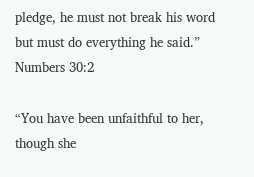pledge, he must not break his word but must do everything he said.” Numbers 30:2

“You have been unfaithful to her, though she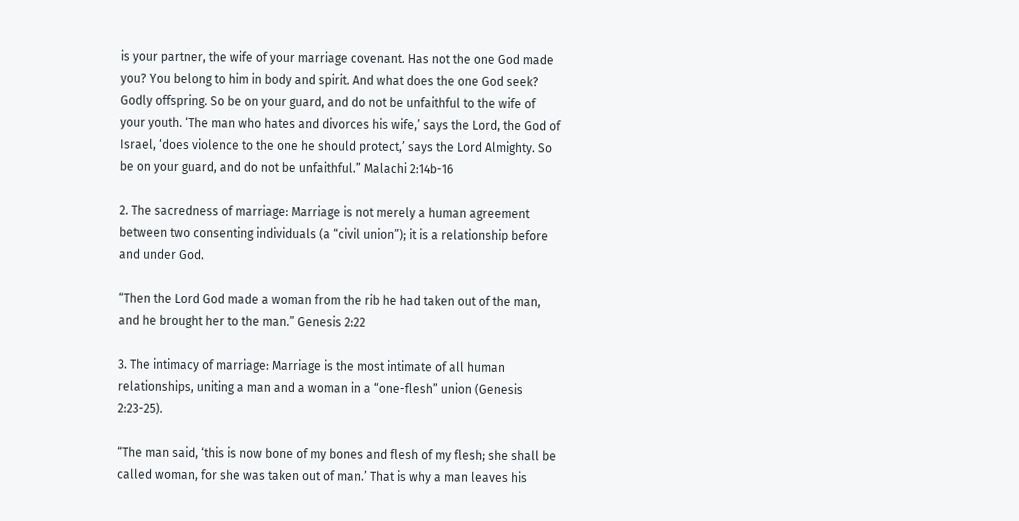is your partner, the wife of your marriage covenant. Has not the one God made you? You belong to him in body and spirit. And what does the one God seek? Godly offspring. So be on your guard, and do not be unfaithful to the wife of your youth. ‘The man who hates and divorces his wife,’ says the Lord, the God of Israel, ‘does violence to the one he should protect,’ says the Lord Almighty. So be on your guard, and do not be unfaithful.” Malachi 2:14b-16

2. The sacredness of marriage: Marriage is not merely a human agreement between two consenting individuals (a “civil union”); it is a relationship before and under God.

“Then the Lord God made a woman from the rib he had taken out of the man, and he brought her to the man.” Genesis 2:22

3. The intimacy of marriage: Marriage is the most intimate of all human relationships, uniting a man and a woman in a “one-flesh” union (Genesis 2:23-25).

“The man said, ‘this is now bone of my bones and flesh of my flesh; she shall be called woman, for she was taken out of man.’ That is why a man leaves his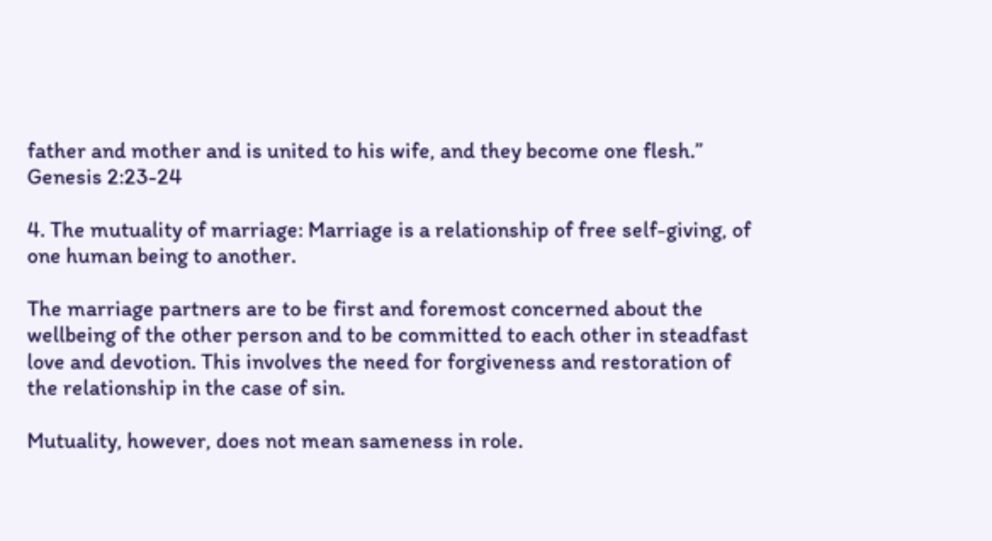father and mother and is united to his wife, and they become one flesh.” Genesis 2:23-24

4. The mutuality of marriage: Marriage is a relationship of free self-giving, of one human being to another.

The marriage partners are to be first and foremost concerned about the wellbeing of the other person and to be committed to each other in steadfast love and devotion. This involves the need for forgiveness and restoration of the relationship in the case of sin.

Mutuality, however, does not mean sameness in role.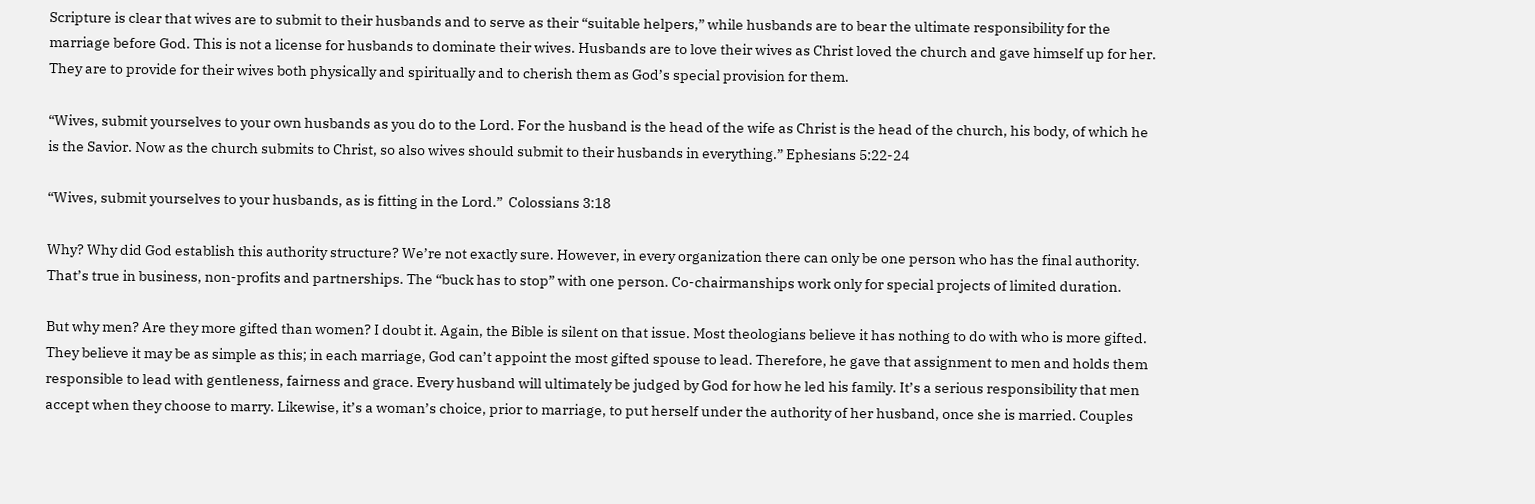Scripture is clear that wives are to submit to their husbands and to serve as their “suitable helpers,” while husbands are to bear the ultimate responsibility for the marriage before God. This is not a license for husbands to dominate their wives. Husbands are to love their wives as Christ loved the church and gave himself up for her. They are to provide for their wives both physically and spiritually and to cherish them as God’s special provision for them.

“Wives, submit yourselves to your own husbands as you do to the Lord. For the husband is the head of the wife as Christ is the head of the church, his body, of which he is the Savior. Now as the church submits to Christ, so also wives should submit to their husbands in everything.” Ephesians 5:22-24

“Wives, submit yourselves to your husbands, as is fitting in the Lord.”  Colossians 3:18

Why? Why did God establish this authority structure? We’re not exactly sure. However, in every organization there can only be one person who has the final authority. That’s true in business, non-profits and partnerships. The “buck has to stop” with one person. Co-chairmanships work only for special projects of limited duration.

But why men? Are they more gifted than women? I doubt it. Again, the Bible is silent on that issue. Most theologians believe it has nothing to do with who is more gifted. They believe it may be as simple as this; in each marriage, God can’t appoint the most gifted spouse to lead. Therefore, he gave that assignment to men and holds them responsible to lead with gentleness, fairness and grace. Every husband will ultimately be judged by God for how he led his family. It’s a serious responsibility that men accept when they choose to marry. Likewise, it’s a woman’s choice, prior to marriage, to put herself under the authority of her husband, once she is married. Couples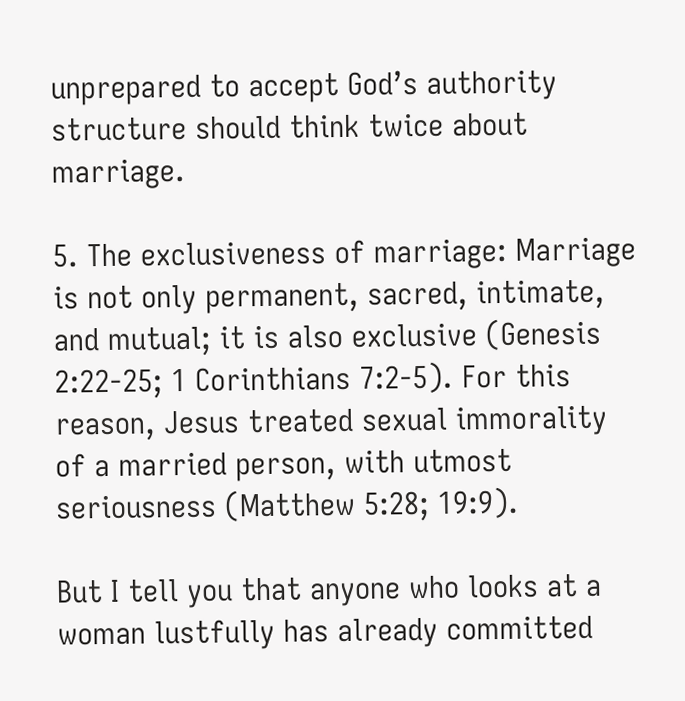unprepared to accept God’s authority structure should think twice about marriage.

5. The exclusiveness of marriage: Marriage is not only permanent, sacred, intimate, and mutual; it is also exclusive (Genesis 2:22-25; 1 Corinthians 7:2-5). For this reason, Jesus treated sexual immorality of a married person, with utmost seriousness (Matthew 5:28; 19:9).

But I tell you that anyone who looks at a woman lustfully has already committed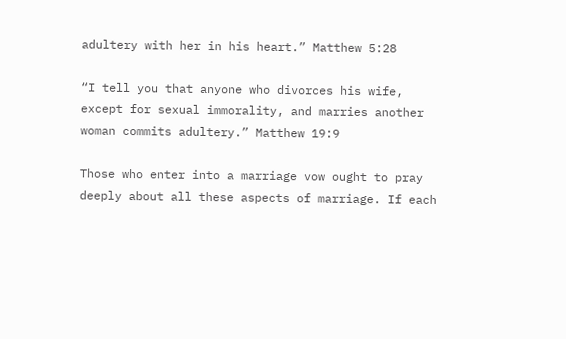adultery with her in his heart.” Matthew 5:28

“I tell you that anyone who divorces his wife, except for sexual immorality, and marries another woman commits adultery.” Matthew 19:9

Those who enter into a marriage vow ought to pray deeply about all these aspects of marriage. If each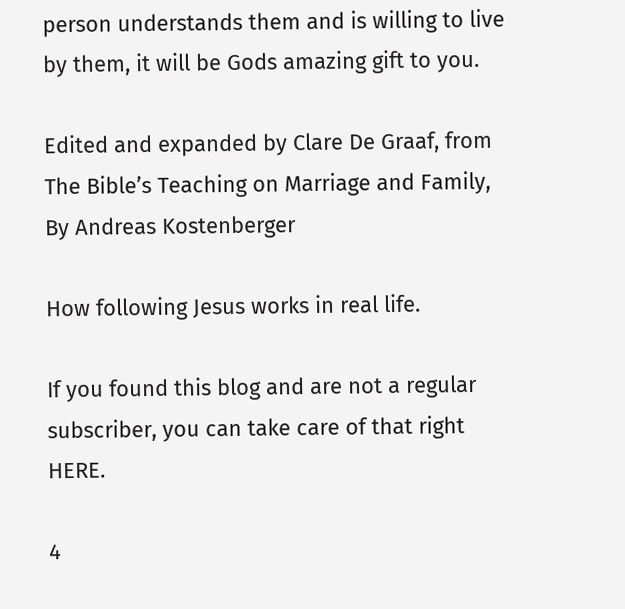person understands them and is willing to live by them, it will be Gods amazing gift to you.

Edited and expanded by Clare De Graaf, from The Bible’s Teaching on Marriage and Family, By Andreas Kostenberger

How following Jesus works in real life.

If you found this blog and are not a regular subscriber, you can take care of that right HERE.

4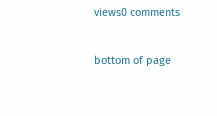views0 comments


bottom of page